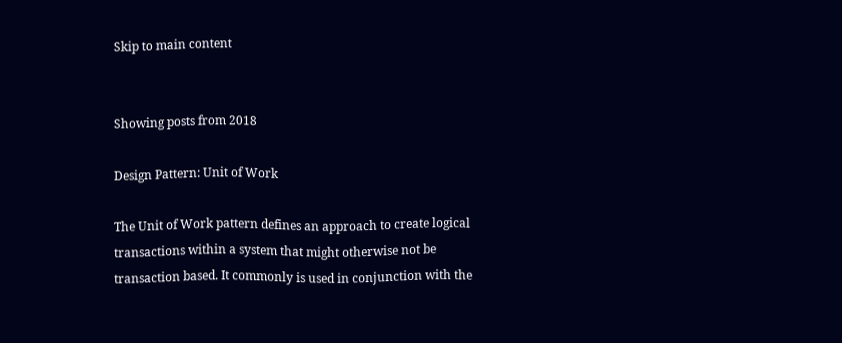Skip to main content


Showing posts from 2018

Design Pattern: Unit of Work

The Unit of Work pattern defines an approach to create logical transactions within a system that might otherwise not be transaction based. It commonly is used in conjunction with the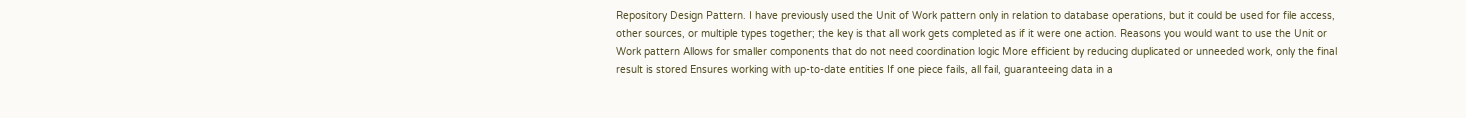Repository Design Pattern. I have previously used the Unit of Work pattern only in relation to database operations, but it could be used for file access, other sources, or multiple types together; the key is that all work gets completed as if it were one action. Reasons you would want to use the Unit or Work pattern Allows for smaller components that do not need coordination logic More efficient by reducing duplicated or unneeded work, only the final result is stored Ensures working with up-to-date entities If one piece fails, all fail, guaranteeing data in a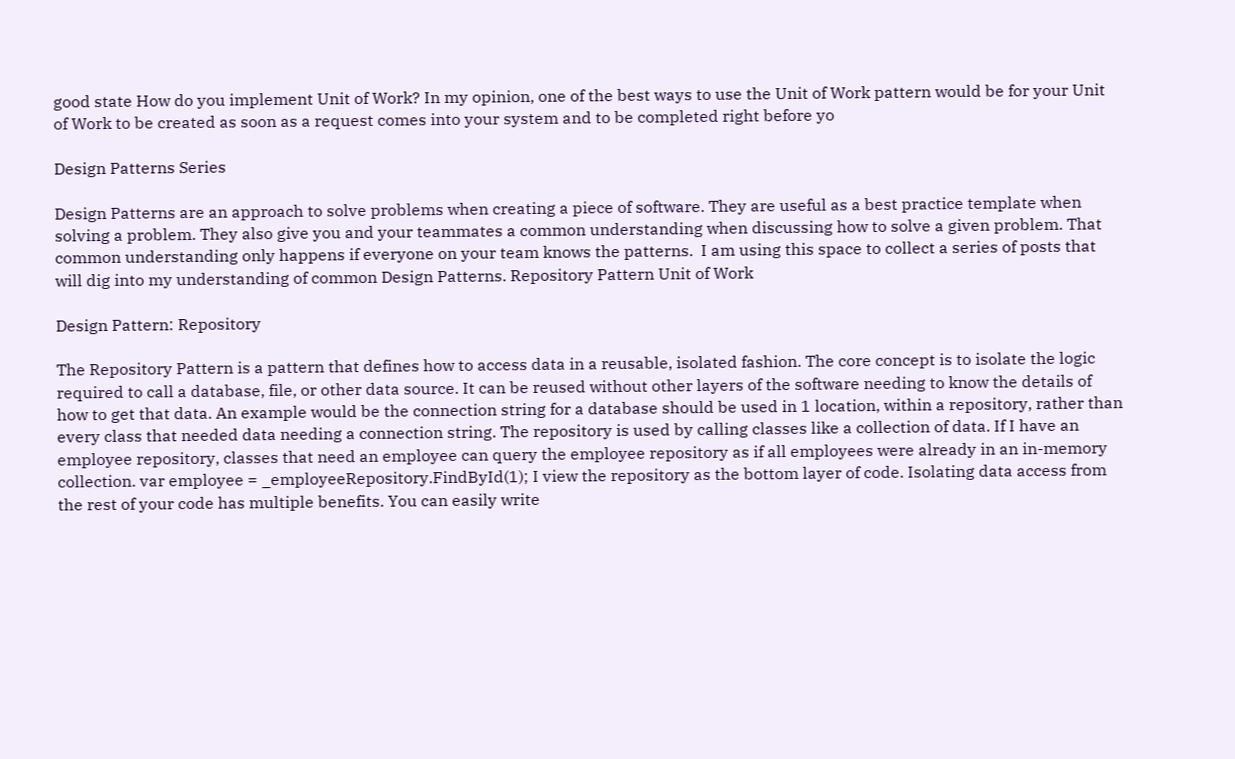good state How do you implement Unit of Work? In my opinion, one of the best ways to use the Unit of Work pattern would be for your Unit of Work to be created as soon as a request comes into your system and to be completed right before yo

Design Patterns Series

Design Patterns are an approach to solve problems when creating a piece of software. They are useful as a best practice template when solving a problem. They also give you and your teammates a common understanding when discussing how to solve a given problem. That common understanding only happens if everyone on your team knows the patterns.  I am using this space to collect a series of posts that will dig into my understanding of common Design Patterns. Repository Pattern Unit of Work

Design Pattern: Repository

The Repository Pattern is a pattern that defines how to access data in a reusable, isolated fashion. The core concept is to isolate the logic required to call a database, file, or other data source. It can be reused without other layers of the software needing to know the details of how to get that data. An example would be the connection string for a database should be used in 1 location, within a repository, rather than every class that needed data needing a connection string. The repository is used by calling classes like a collection of data. If I have an employee repository, classes that need an employee can query the employee repository as if all employees were already in an in-memory collection. var employee = _employeeRepository.FindById(1); I view the repository as the bottom layer of code. Isolating data access from the rest of your code has multiple benefits. You can easily write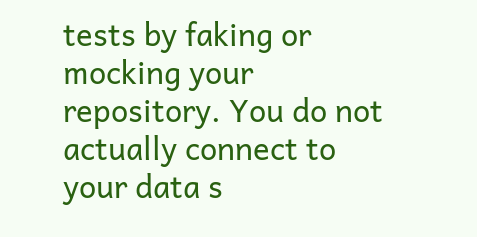tests by faking or mocking your repository. You do not actually connect to your data s